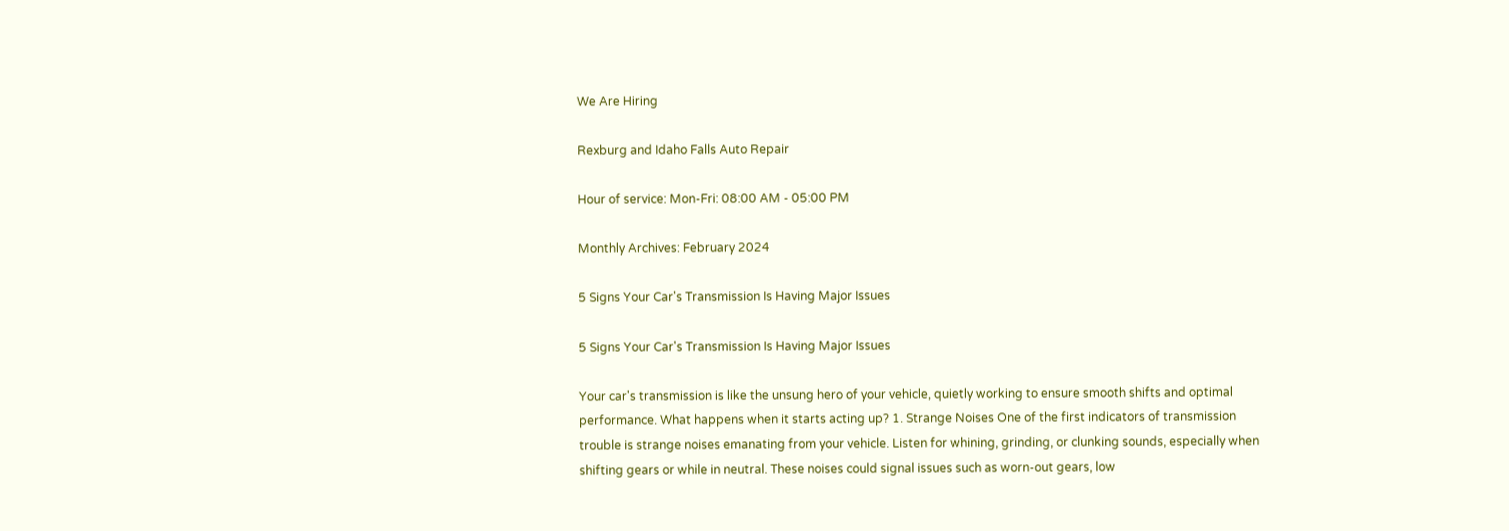We Are Hiring

Rexburg and Idaho Falls Auto Repair

Hour of service: Mon-Fri: 08:00 AM - 05:00 PM

Monthly Archives: February 2024

5 Signs Your Car's Transmission Is Having Major Issues

5 Signs Your Car's Transmission Is Having Major Issues

Your car's transmission is like the unsung hero of your vehicle, quietly working to ensure smooth shifts and optimal performance. What happens when it starts acting up? 1. Strange Noises One of the first indicators of transmission trouble is strange noises emanating from your vehicle. Listen for whining, grinding, or clunking sounds, especially when shifting gears or while in neutral. These noises could signal issues such as worn-out gears, low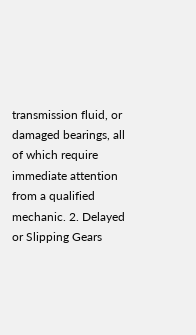transmission fluid, or damaged bearings, all of which require immediate attention from a qualified mechanic. 2. Delayed or Slipping Gears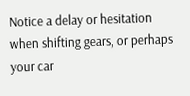Notice a delay or hesitation when shifting gears, or perhaps your car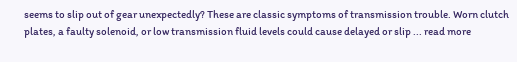seems to slip out of gear unexpectedly? These are classic symptoms of transmission trouble. Worn clutch plates, a faulty solenoid, or low transmission fluid levels could cause delayed or slip ... read more